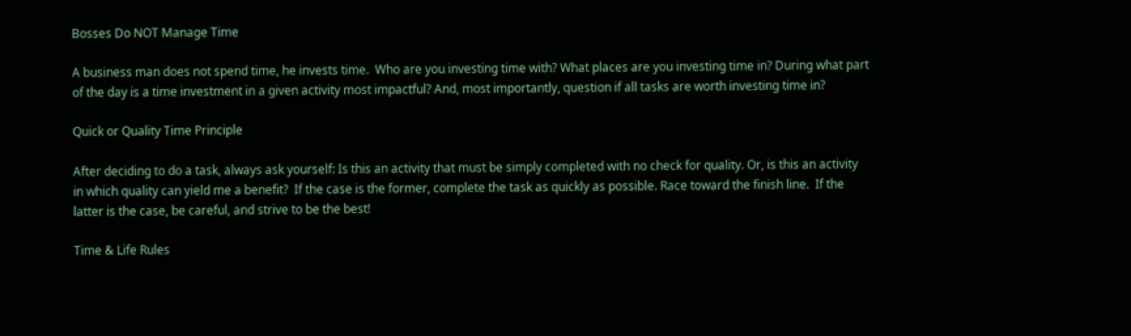Bosses Do NOT Manage Time

A business man does not spend time, he invests time.  Who are you investing time with? What places are you investing time in? During what part of the day is a time investment in a given activity most impactful? And, most importantly, question if all tasks are worth investing time in?

Quick or Quality Time Principle

After deciding to do a task, always ask yourself: Is this an activity that must be simply completed with no check for quality. Or, is this an activity in which quality can yield me a benefit?  If the case is the former, complete the task as quickly as possible. Race toward the finish line.  If the latter is the case, be careful, and strive to be the best!

Time & Life Rules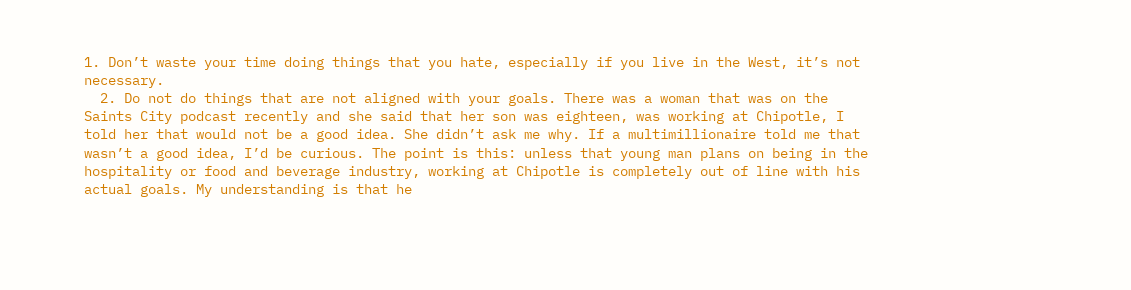1. Don’t waste your time doing things that you hate, especially if you live in the West, it’s not necessary.
  2. Do not do things that are not aligned with your goals. There was a woman that was on the Saints City podcast recently and she said that her son was eighteen, was working at Chipotle, I told her that would not be a good idea. She didn’t ask me why. If a multimillionaire told me that wasn’t a good idea, I’d be curious. The point is this: unless that young man plans on being in the hospitality or food and beverage industry, working at Chipotle is completely out of line with his actual goals. My understanding is that he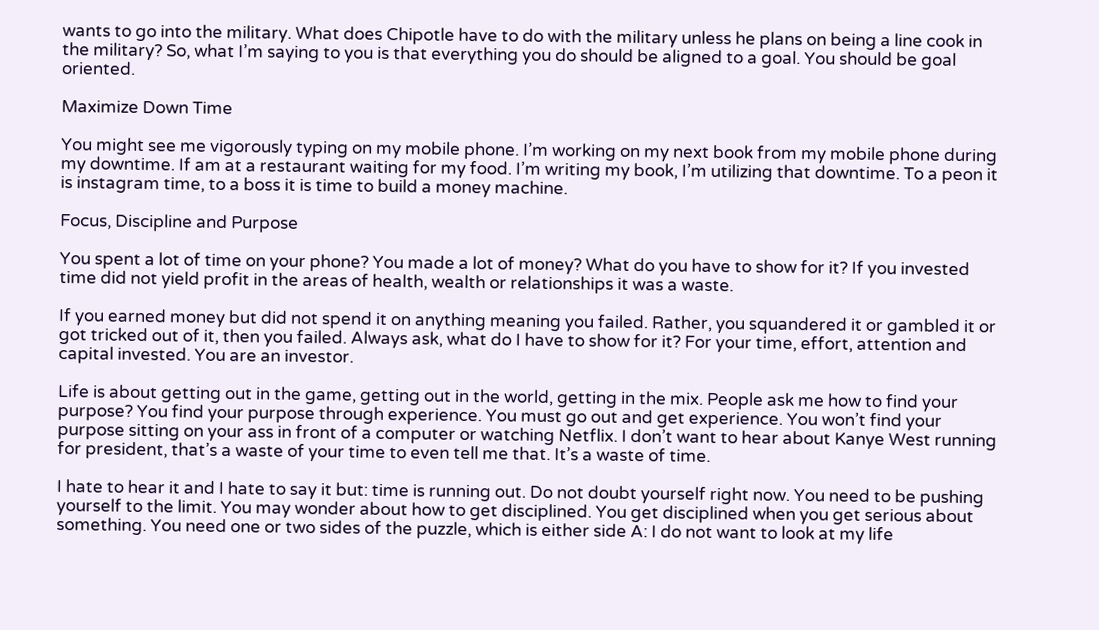wants to go into the military. What does Chipotle have to do with the military unless he plans on being a line cook in the military? So, what I’m saying to you is that everything you do should be aligned to a goal. You should be goal oriented.

Maximize Down Time

You might see me vigorously typing on my mobile phone. I’m working on my next book from my mobile phone during my downtime. If am at a restaurant waiting for my food. I’m writing my book, I’m utilizing that downtime. To a peon it is instagram time, to a boss it is time to build a money machine.

Focus, Discipline and Purpose

You spent a lot of time on your phone? You made a lot of money? What do you have to show for it? If you invested time did not yield profit in the areas of health, wealth or relationships it was a waste.

If you earned money but did not spend it on anything meaning you failed. Rather, you squandered it or gambled it or got tricked out of it, then you failed. Always ask, what do I have to show for it? For your time, effort, attention and capital invested. You are an investor.

Life is about getting out in the game, getting out in the world, getting in the mix. People ask me how to find your purpose? You find your purpose through experience. You must go out and get experience. You won’t find your purpose sitting on your ass in front of a computer or watching Netflix. I don’t want to hear about Kanye West running for president, that’s a waste of your time to even tell me that. It’s a waste of time.

I hate to hear it and I hate to say it but: time is running out. Do not doubt yourself right now. You need to be pushing yourself to the limit. You may wonder about how to get disciplined. You get disciplined when you get serious about something. You need one or two sides of the puzzle, which is either side A: I do not want to look at my life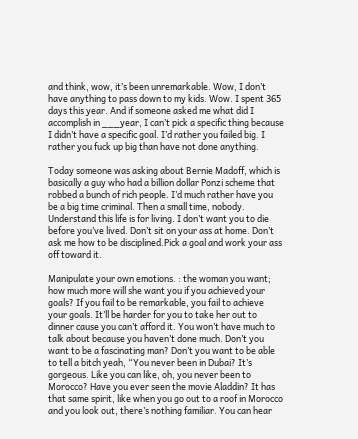and think, wow, it’s been unremarkable. Wow, I don’t have anything to pass down to my kids. Wow. I spent 365 days this year. And if someone asked me what did I accomplish in ___year, I can’t pick a specific thing because I didn’t have a specific goal. I’d rather you failed big. I rather you fuck up big than have not done anything.

Today someone was asking about Bernie Madoff, which is basically a guy who had a billion dollar Ponzi scheme that robbed a bunch of rich people. I’d much rather have you be a big time criminal. Then a small time, nobody. Understand this life is for living. I don’t want you to die before you’ve lived. Don’t sit on your ass at home. Don’t ask me how to be disciplined.Pick a goal and work your ass off toward it.

Manipulate your own emotions. : the woman you want; how much more will she want you if you achieved your goals? If you fail to be remarkable, you fail to achieve your goals. It’ll be harder for you to take her out to dinner cause you can’t afford it. You won’t have much to talk about because you haven’t done much. Don’t you want to be a fascinating man? Don’t you want to be able to tell a bitch yeah, “You never been in Dubai? It’s gorgeous. Like you can like, oh, you never been to Morocco? Have you ever seen the movie Aladdin? It has that same spirit, like when you go out to a roof in Morocco and you look out, there’s nothing familiar. You can hear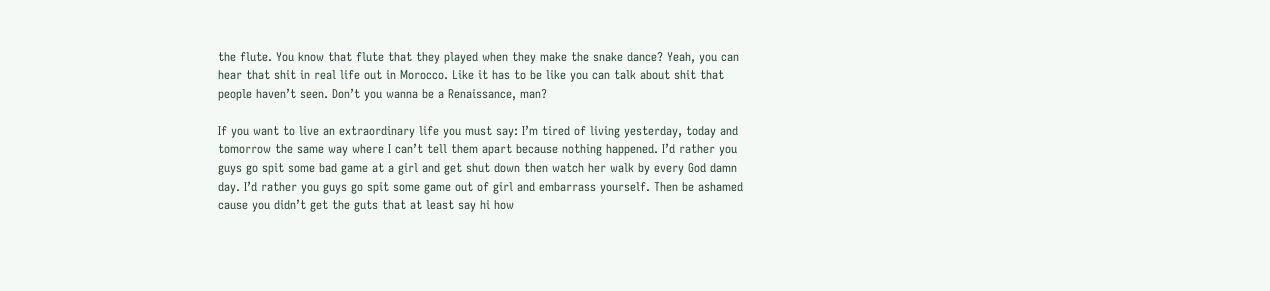the flute. You know that flute that they played when they make the snake dance? Yeah, you can hear that shit in real life out in Morocco. Like it has to be like you can talk about shit that people haven’t seen. Don’t you wanna be a Renaissance, man?

If you want to live an extraordinary life you must say: I’m tired of living yesterday, today and tomorrow the same way where I can’t tell them apart because nothing happened. I’d rather you guys go spit some bad game at a girl and get shut down then watch her walk by every God damn day. I’d rather you guys go spit some game out of girl and embarrass yourself. Then be ashamed cause you didn’t get the guts that at least say hi how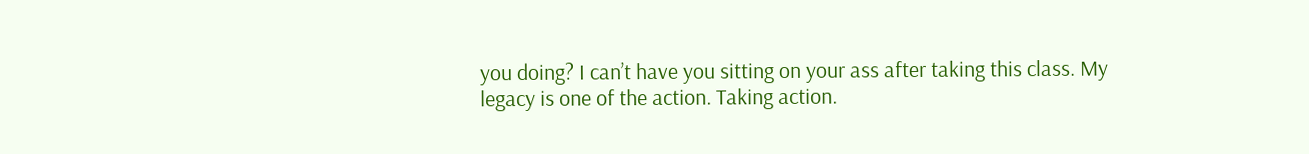you doing? I can’t have you sitting on your ass after taking this class. My legacy is one of the action. Taking action.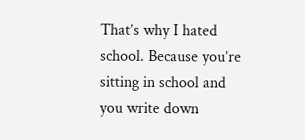That’s why I hated school. Because you’re sitting in school and you write down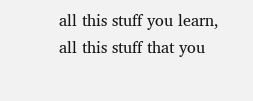all this stuff you learn, all this stuff that you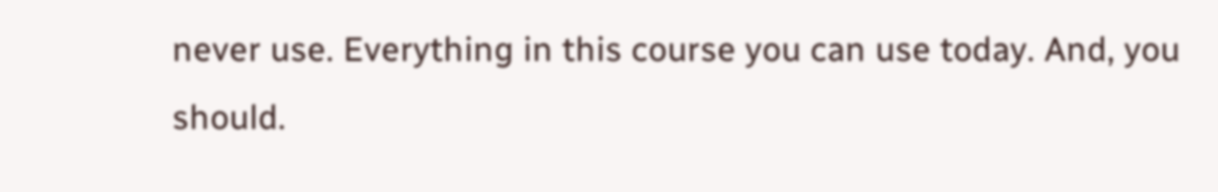never use. Everything in this course you can use today. And, you should.